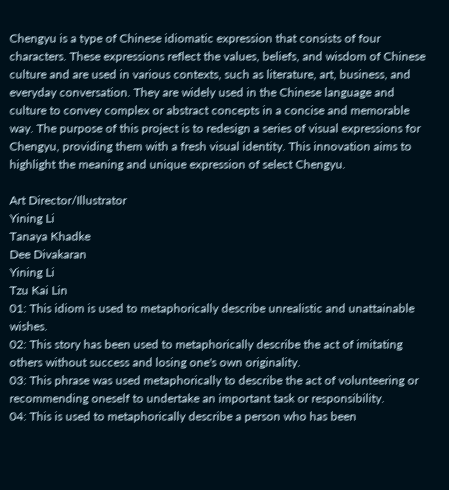Chengyu is a type of Chinese idiomatic expression that consists of four characters. These expressions reflect the values, beliefs, and wisdom of Chinese culture and are used in various contexts, such as literature, art, business, and everyday conversation. They are widely used in the Chinese language and culture to convey complex or abstract concepts in a concise and memorable way. The purpose of this project is to redesign a series of visual expressions for Chengyu, providing them with a fresh visual identity. This innovation aims to highlight the meaning and unique expression of select Chengyu.

Art Director/Illustrator
Yining Li
Tanaya Khadke
Dee Divakaran
Yining Li
Tzu Kai Lin
01: This idiom is used to metaphorically describe unrealistic and unattainable wishes.
02: This story has been used to metaphorically describe the act of imitating others without success and losing one's own originality.
03: This phrase was used metaphorically to describe the act of volunteering or recommending oneself to undertake an important task or responsibility.
04: This is used to metaphorically describe a person who has been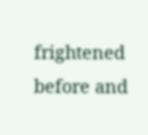frightened before and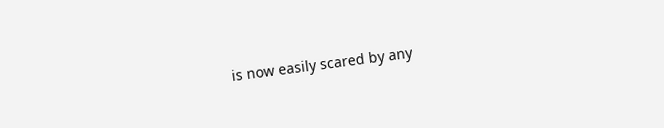is now easily scared by any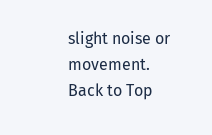slight noise or movement.
Back to Top